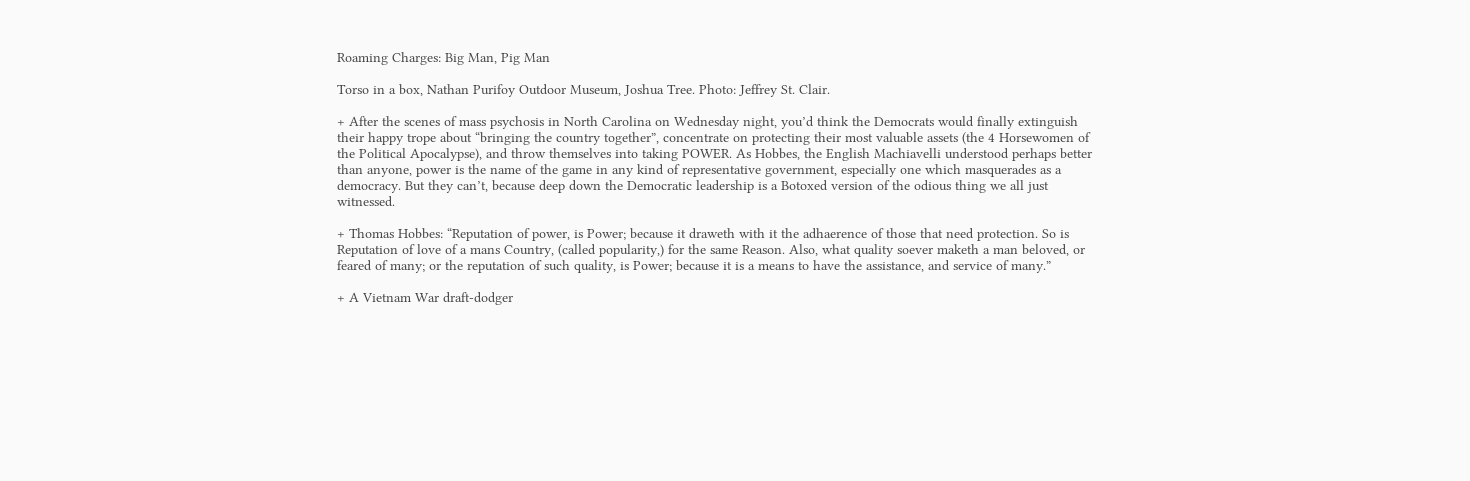Roaming Charges: Big Man, Pig Man

Torso in a box, Nathan Purifoy Outdoor Museum, Joshua Tree. Photo: Jeffrey St. Clair.

+ After the scenes of mass psychosis in North Carolina on Wednesday night, you’d think the Democrats would finally extinguish their happy trope about “bringing the country together”, concentrate on protecting their most valuable assets (the 4 Horsewomen of the Political Apocalypse), and throw themselves into taking POWER. As Hobbes, the English Machiavelli understood perhaps better than anyone, power is the name of the game in any kind of representative government, especially one which masquerades as a democracy. But they can’t, because deep down the Democratic leadership is a Botoxed version of the odious thing we all just witnessed.

+ Thomas Hobbes: “Reputation of power, is Power; because it draweth with it the adhaerence of those that need protection. So is Reputation of love of a mans Country, (called popularity,) for the same Reason. Also, what quality soever maketh a man beloved, or feared of many; or the reputation of such quality, is Power; because it is a means to have the assistance, and service of many.”

+ A Vietnam War draft-dodger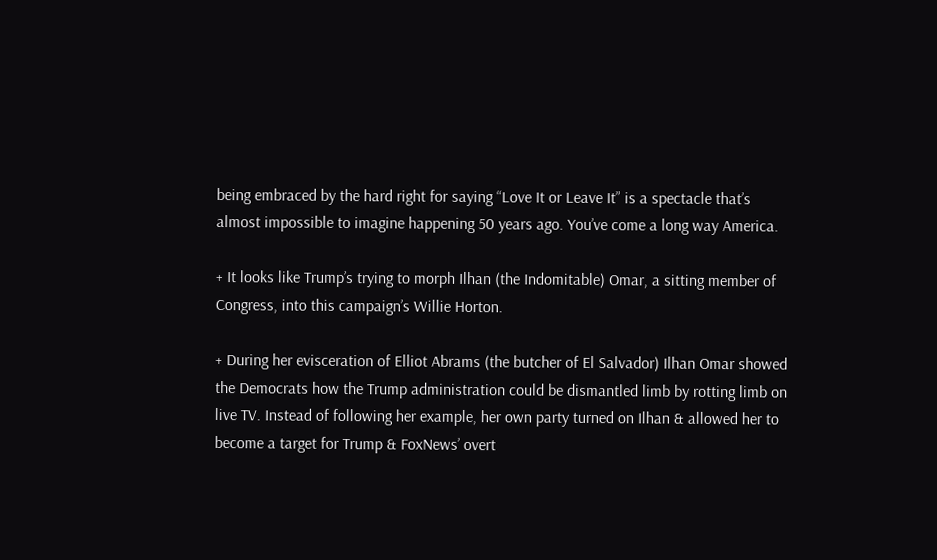being embraced by the hard right for saying “Love It or Leave It” is a spectacle that’s almost impossible to imagine happening 50 years ago. You’ve come a long way America.

+ It looks like Trump’s trying to morph Ilhan (the Indomitable) Omar, a sitting member of Congress, into this campaign’s Willie Horton.

+ During her evisceration of Elliot Abrams (the butcher of El Salvador) Ilhan Omar showed the Democrats how the Trump administration could be dismantled limb by rotting limb on live TV. Instead of following her example, her own party turned on Ilhan & allowed her to become a target for Trump & FoxNews’ overt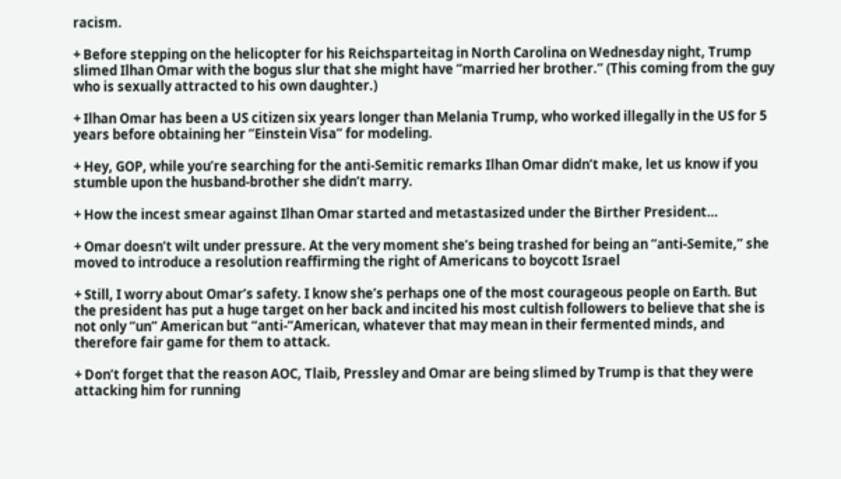racism.

+ Before stepping on the helicopter for his Reichsparteitag in North Carolina on Wednesday night, Trump slimed Ilhan Omar with the bogus slur that she might have “married her brother.” (This coming from the guy who is sexually attracted to his own daughter.)

+ Ilhan Omar has been a US citizen six years longer than Melania Trump, who worked illegally in the US for 5 years before obtaining her “Einstein Visa” for modeling.

+ Hey, GOP, while you’re searching for the anti-Semitic remarks Ilhan Omar didn’t make, let us know if you stumble upon the husband-brother she didn’t marry.

+ How the incest smear against Ilhan Omar started and metastasized under the Birther President…

+ Omar doesn’t wilt under pressure. At the very moment she’s being trashed for being an “anti-Semite,” she moved to introduce a resolution reaffirming the right of Americans to boycott Israel

+ Still, I worry about Omar’s safety. I know she’s perhaps one of the most courageous people on Earth. But the president has put a huge target on her back and incited his most cultish followers to believe that she is not only “un” American but “anti-“American, whatever that may mean in their fermented minds, and therefore fair game for them to attack.

+ Don’t forget that the reason AOC, Tlaib, Pressley and Omar are being slimed by Trump is that they were attacking him for running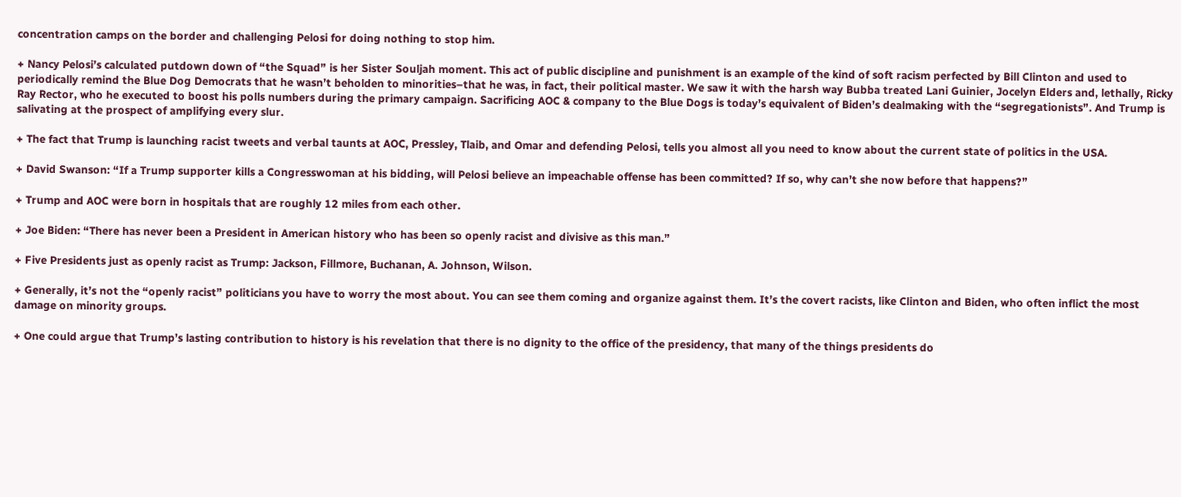concentration camps on the border and challenging Pelosi for doing nothing to stop him.

+ Nancy Pelosi’s calculated putdown down of “the Squad” is her Sister Souljah moment. This act of public discipline and punishment is an example of the kind of soft racism perfected by Bill Clinton and used to periodically remind the Blue Dog Democrats that he wasn’t beholden to minorities–that he was, in fact, their political master. We saw it with the harsh way Bubba treated Lani Guinier, Jocelyn Elders and, lethally, Ricky Ray Rector, who he executed to boost his polls numbers during the primary campaign. Sacrificing AOC & company to the Blue Dogs is today’s equivalent of Biden’s dealmaking with the “segregationists”. And Trump is salivating at the prospect of amplifying every slur.

+ The fact that Trump is launching racist tweets and verbal taunts at AOC, Pressley, Tlaib, and Omar and defending Pelosi, tells you almost all you need to know about the current state of politics in the USA.

+ David Swanson: “If a Trump supporter kills a Congresswoman at his bidding, will Pelosi believe an impeachable offense has been committed? If so, why can’t she now before that happens?”

+ Trump and AOC were born in hospitals that are roughly 12 miles from each other.

+ Joe Biden: “There has never been a President in American history who has been so openly racist and divisive as this man.”

+ Five Presidents just as openly racist as Trump: Jackson, Fillmore, Buchanan, A. Johnson, Wilson.

+ Generally, it’s not the “openly racist” politicians you have to worry the most about. You can see them coming and organize against them. It’s the covert racists, like Clinton and Biden, who often inflict the most damage on minority groups.

+ One could argue that Trump’s lasting contribution to history is his revelation that there is no dignity to the office of the presidency, that many of the things presidents do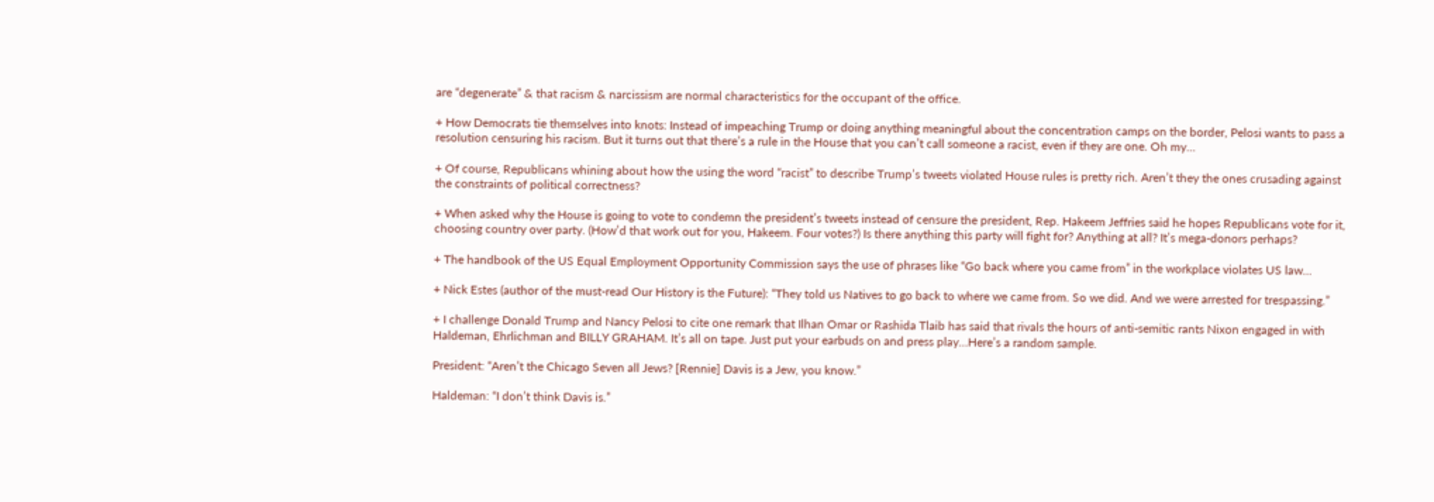are “degenerate” & that racism & narcissism are normal characteristics for the occupant of the office.

+ How Democrats tie themselves into knots: Instead of impeaching Trump or doing anything meaningful about the concentration camps on the border, Pelosi wants to pass a resolution censuring his racism. But it turns out that there’s a rule in the House that you can’t call someone a racist, even if they are one. Oh my…

+ Of course, Republicans whining about how the using the word “racist” to describe Trump’s tweets violated House rules is pretty rich. Aren’t they the ones crusading against the constraints of political correctness?

+ When asked why the House is going to vote to condemn the president’s tweets instead of censure the president, Rep. Hakeem Jeffries said he hopes Republicans vote for it, choosing country over party. (How’d that work out for you, Hakeem. Four votes?) Is there anything this party will fight for? Anything at all? It’s mega-donors perhaps?

+ The handbook of the US Equal Employment Opportunity Commission says the use of phrases like “Go back where you came from” in the workplace violates US law…

+ Nick Estes (author of the must-read Our History is the Future): “They told us Natives to go back to where we came from. So we did. And we were arrested for trespassing.”

+ I challenge Donald Trump and Nancy Pelosi to cite one remark that Ilhan Omar or Rashida Tlaib has said that rivals the hours of anti-semitic rants Nixon engaged in with Haldeman, Ehrlichman and BILLY GRAHAM. It’s all on tape. Just put your earbuds on and press play…Here’s a random sample.

President: “Aren’t the Chicago Seven all Jews? [Rennie] Davis is a Jew, you know.”

Haldeman: “I don’t think Davis is.”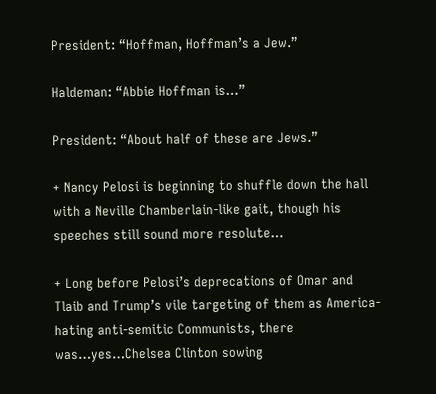President: “Hoffman, Hoffman’s a Jew.”

Haldeman: “Abbie Hoffman is…”

President: “About half of these are Jews.”

+ Nancy Pelosi is beginning to shuffle down the hall with a Neville Chamberlain-like gait, though his speeches still sound more resolute…

+ Long before Pelosi’s deprecations of Omar and Tlaib and Trump’s vile targeting of them as America-hating anti-semitic Communists, there was…yes…Chelsea Clinton sowing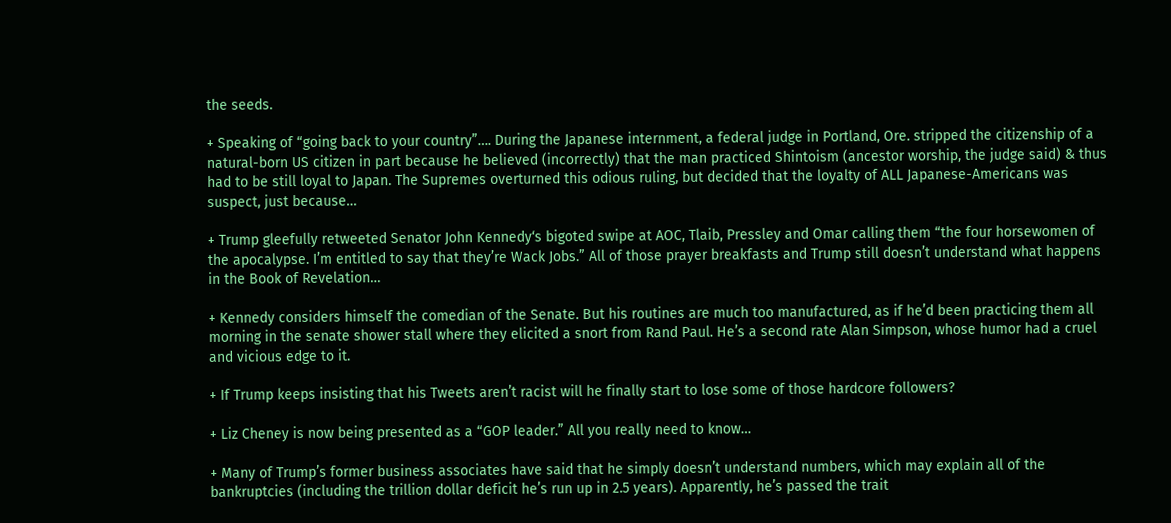the seeds.

+ Speaking of “going back to your country”…. During the Japanese internment, a federal judge in Portland, Ore. stripped the citizenship of a natural-born US citizen in part because he believed (incorrectly) that the man practiced Shintoism (ancestor worship, the judge said) & thus had to be still loyal to Japan. The Supremes overturned this odious ruling, but decided that the loyalty of ALL Japanese-Americans was suspect, just because…

+ Trump gleefully retweeted Senator John Kennedy‘s bigoted swipe at AOC, Tlaib, Pressley and Omar calling them “the four horsewomen of the apocalypse. I’m entitled to say that they’re Wack Jobs.” All of those prayer breakfasts and Trump still doesn’t understand what happens in the Book of Revelation…

+ Kennedy considers himself the comedian of the Senate. But his routines are much too manufactured, as if he’d been practicing them all morning in the senate shower stall where they elicited a snort from Rand Paul. He’s a second rate Alan Simpson, whose humor had a cruel and vicious edge to it.

+ If Trump keeps insisting that his Tweets aren’t racist will he finally start to lose some of those hardcore followers?

+ Liz Cheney is now being presented as a “GOP leader.” All you really need to know…

+ Many of Trump’s former business associates have said that he simply doesn’t understand numbers, which may explain all of the bankruptcies (including the trillion dollar deficit he’s run up in 2.5 years). Apparently, he’s passed the trait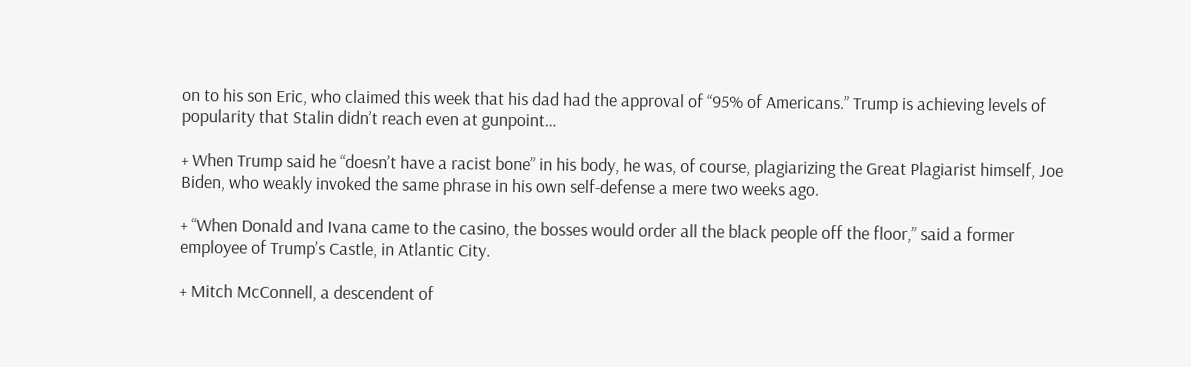on to his son Eric, who claimed this week that his dad had the approval of “95% of Americans.” Trump is achieving levels of popularity that Stalin didn’t reach even at gunpoint…

+ When Trump said he “doesn’t have a racist bone” in his body, he was, of course, plagiarizing the Great Plagiarist himself, Joe Biden, who weakly invoked the same phrase in his own self-defense a mere two weeks ago.

+ “When Donald and Ivana came to the casino, the bosses would order all the black people off the floor,” said a former employee of Trump’s Castle, in Atlantic City.

+ Mitch McConnell, a descendent of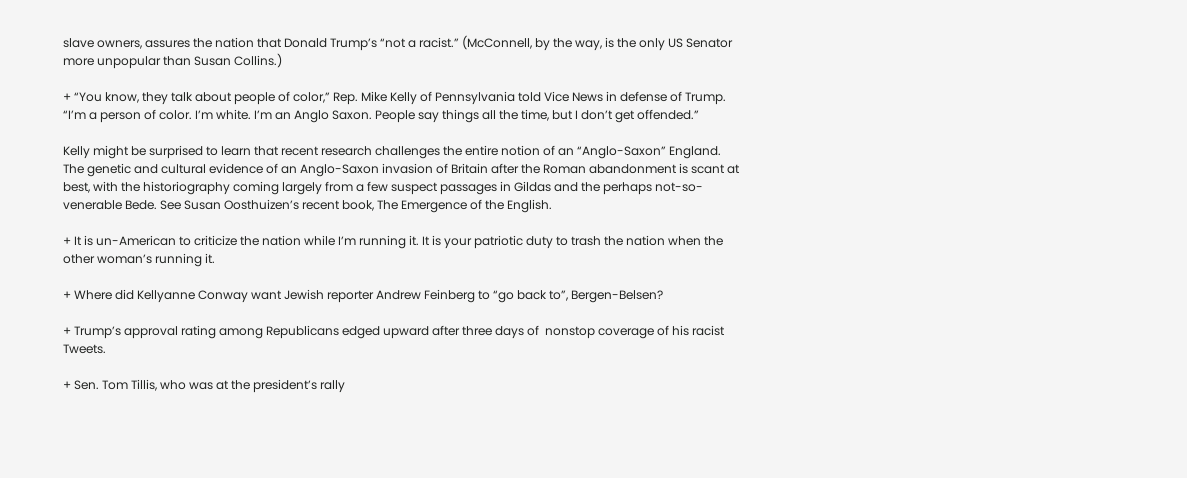slave owners, assures the nation that Donald Trump’s “not a racist.” (McConnell, by the way, is the only US Senator more unpopular than Susan Collins.)

+ “You know, they talk about people of color,” Rep. Mike Kelly of Pennsylvania told Vice News in defense of Trump. “I’m a person of color. I’m white. I’m an Anglo Saxon. People say things all the time, but I don’t get offended.”

Kelly might be surprised to learn that recent research challenges the entire notion of an “Anglo-Saxon” England. The genetic and cultural evidence of an Anglo-Saxon invasion of Britain after the Roman abandonment is scant at best, with the historiography coming largely from a few suspect passages in Gildas and the perhaps not-so-venerable Bede. See Susan Oosthuizen’s recent book, The Emergence of the English.

+ It is un-American to criticize the nation while I’m running it. It is your patriotic duty to trash the nation when the other woman’s running it.

+ Where did Kellyanne Conway want Jewish reporter Andrew Feinberg to “go back to”, Bergen-Belsen?

+ Trump’s approval rating among Republicans edged upward after three days of  nonstop coverage of his racist Tweets.

+ Sen. Tom Tillis, who was at the president’s rally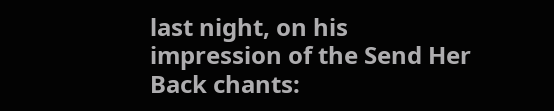last night, on his impression of the Send Her Back chants: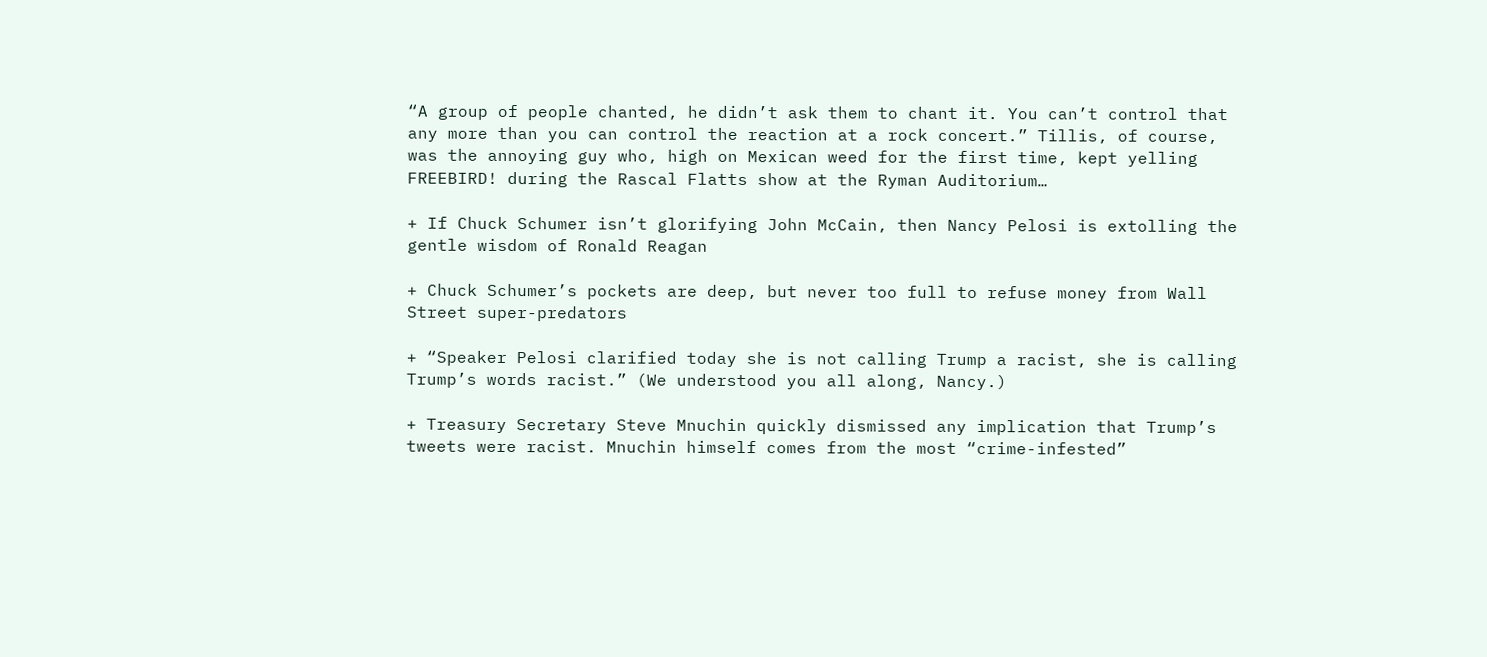“A group of people chanted, he didn’t ask them to chant it. You can’t control that any more than you can control the reaction at a rock concert.” Tillis, of course, was the annoying guy who, high on Mexican weed for the first time, kept yelling FREEBIRD! during the Rascal Flatts show at the Ryman Auditorium…

+ If Chuck Schumer isn’t glorifying John McCain, then Nancy Pelosi is extolling the gentle wisdom of Ronald Reagan

+ Chuck Schumer’s pockets are deep, but never too full to refuse money from Wall Street super-predators

+ “Speaker Pelosi clarified today she is not calling Trump a racist, she is calling Trump’s words racist.” (We understood you all along, Nancy.)

+ Treasury Secretary Steve Mnuchin quickly dismissed any implication that Trump’s tweets were racist. Mnuchin himself comes from the most “crime-infested”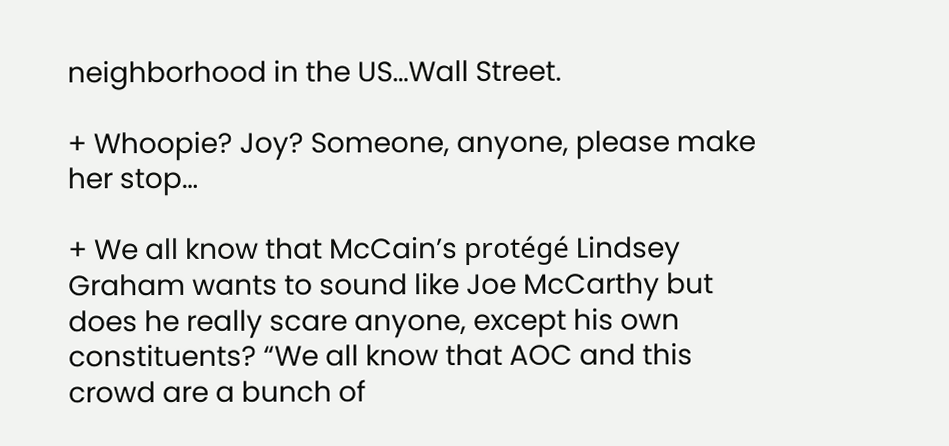neighborhood in the US…Wall Street.

+ Whoopie? Joy? Someone, anyone, please make her stop…

+ We all know that McCain’s protégé Lindsey Graham wants to sound like Joe McCarthy but does he really scare anyone, except his own constituents? “We all know that AOC and this crowd are a bunch of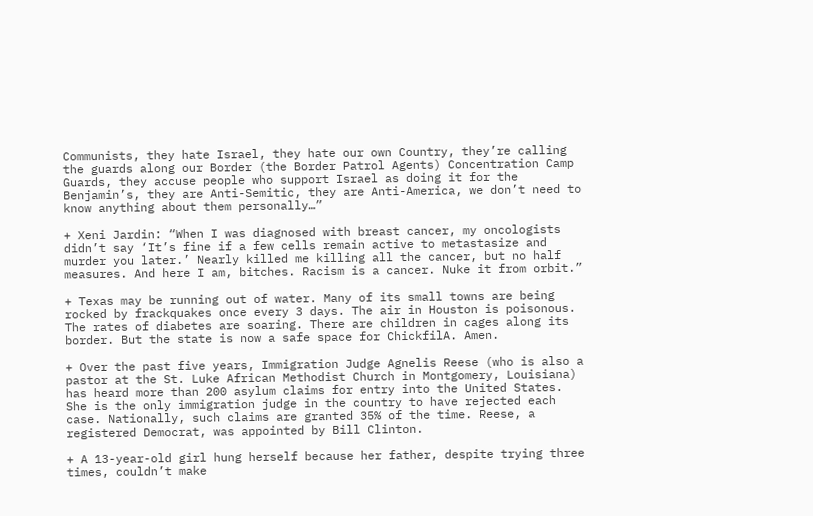Communists, they hate Israel, they hate our own Country, they’re calling the guards along our Border (the Border Patrol Agents) Concentration Camp Guards, they accuse people who support Israel as doing it for the Benjamin’s, they are Anti-Semitic, they are Anti-America, we don’t need to know anything about them personally…”

+ Xeni Jardin: “When I was diagnosed with breast cancer, my oncologists didn’t say ‘It’s fine if a few cells remain active to metastasize and murder you later.’ Nearly killed me killing all the cancer, but no half measures. And here I am, bitches. Racism is a cancer. Nuke it from orbit.”

+ Texas may be running out of water. Many of its small towns are being rocked by frackquakes once every 3 days. The air in Houston is poisonous. The rates of diabetes are soaring. There are children in cages along its border. But the state is now a safe space for ChickfilA. Amen.

+ Over the past five years, Immigration Judge Agnelis Reese (who is also a pastor at the St. Luke African Methodist Church in Montgomery, Louisiana) has heard more than 200 asylum claims for entry into the United States. She is the only immigration judge in the country to have rejected each case. Nationally, such claims are granted 35% of the time. Reese, a registered Democrat, was appointed by Bill Clinton.

+ A 13-year-old girl hung herself because her father, despite trying three times, couldn’t make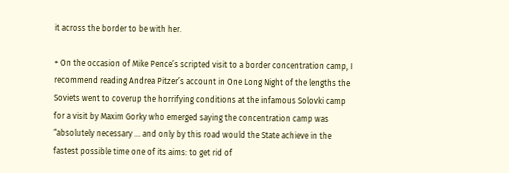it across the border to be with her.

+ On the occasion of Mike Pence’s scripted visit to a border concentration camp, I recommend reading Andrea Pitzer’s account in One Long Night of the lengths the Soviets went to coverup the horrifying conditions at the infamous Solovki camp for a visit by Maxim Gorky who emerged saying the concentration camp was “absolutely necessary … and only by this road would the State achieve in the fastest possible time one of its aims: to get rid of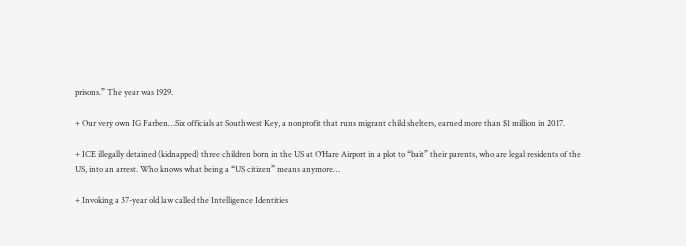prisons.” The year was 1929.

+ Our very own IG Farben…Six officials at Southwest Key, a nonprofit that runs migrant child shelters, earned more than $1 million in 2017.

+ ICE illegally detained (kidnapped) three children born in the US at O’Hare Airport in a plot to “bait” their parents, who are legal residents of the US, into an arrest. Who knows what being a “US citizen” means anymore…

+ Invoking a 37-year old law called the Intelligence Identities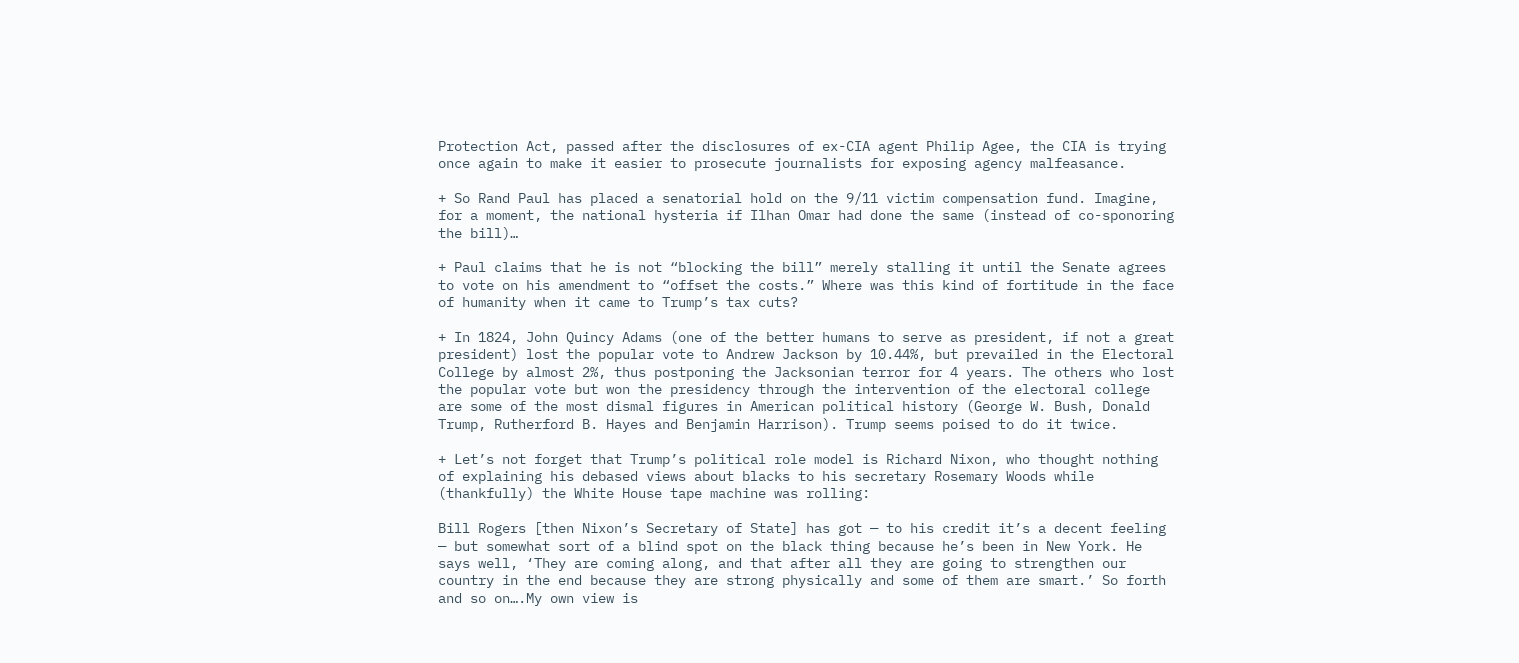Protection Act, passed after the disclosures of ex-CIA agent Philip Agee, the CIA is trying once again to make it easier to prosecute journalists for exposing agency malfeasance.

+ So Rand Paul has placed a senatorial hold on the 9/11 victim compensation fund. Imagine, for a moment, the national hysteria if Ilhan Omar had done the same (instead of co-sponoring the bill)…

+ Paul claims that he is not “blocking the bill” merely stalling it until the Senate agrees to vote on his amendment to “offset the costs.” Where was this kind of fortitude in the face of humanity when it came to Trump’s tax cuts?

+ In 1824, John Quincy Adams (one of the better humans to serve as president, if not a great president) lost the popular vote to Andrew Jackson by 10.44%, but prevailed in the Electoral College by almost 2%, thus postponing the Jacksonian terror for 4 years. The others who lost the popular vote but won the presidency through the intervention of the electoral college are some of the most dismal figures in American political history (George W. Bush, Donald Trump, Rutherford B. Hayes and Benjamin Harrison). Trump seems poised to do it twice.

+ Let’s not forget that Trump’s political role model is Richard Nixon, who thought nothing of explaining his debased views about blacks to his secretary Rosemary Woods while (thankfully) the White House tape machine was rolling:

Bill Rogers [then Nixon’s Secretary of State] has got — to his credit it’s a decent feeling — but somewhat sort of a blind spot on the black thing because he’s been in New York. He says well, ‘They are coming along, and that after all they are going to strengthen our country in the end because they are strong physically and some of them are smart.’ So forth and so on….My own view is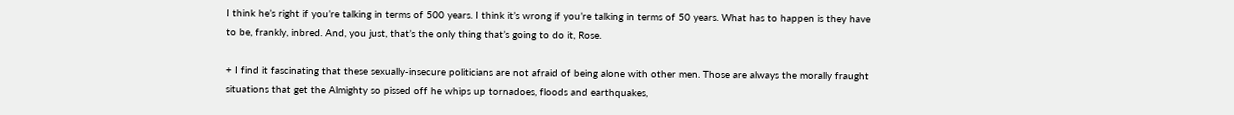I think he’s right if you’re talking in terms of 500 years. I think it’s wrong if you’re talking in terms of 50 years. What has to happen is they have to be, frankly, inbred. And, you just, that’s the only thing that’s going to do it, Rose.

+ I find it fascinating that these sexually-insecure politicians are not afraid of being alone with other men. Those are always the morally fraught situations that get the Almighty so pissed off he whips up tornadoes, floods and earthquakes,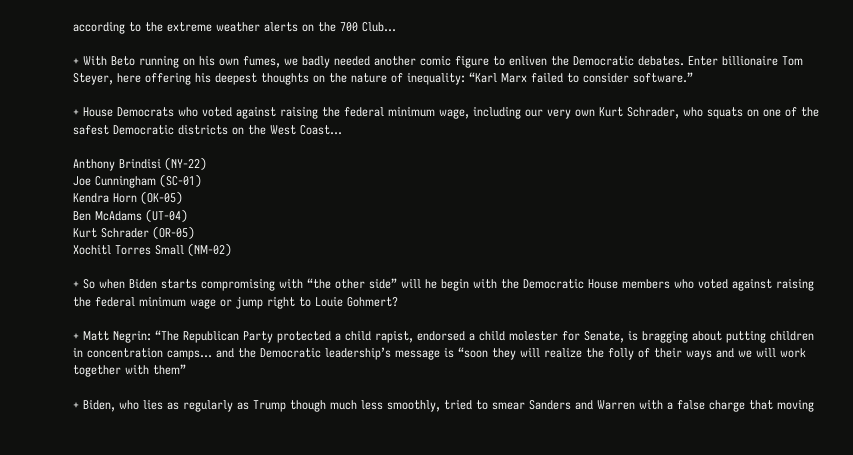according to the extreme weather alerts on the 700 Club…

+ With Beto running on his own fumes, we badly needed another comic figure to enliven the Democratic debates. Enter billionaire Tom Steyer, here offering his deepest thoughts on the nature of inequality: “Karl Marx failed to consider software.”

+ House Democrats who voted against raising the federal minimum wage, including our very own Kurt Schrader, who squats on one of the safest Democratic districts on the West Coast…

Anthony Brindisi (NY-22)
Joe Cunningham (SC-01)
Kendra Horn (OK-05)
Ben McAdams (UT-04)
Kurt Schrader (OR-05)
Xochitl Torres Small (NM-02)

+ So when Biden starts compromising with “the other side” will he begin with the Democratic House members who voted against raising the federal minimum wage or jump right to Louie Gohmert?

+ Matt Negrin: “The Republican Party protected a child rapist, endorsed a child molester for Senate, is bragging about putting children in concentration camps… and the Democratic leadership’s message is “soon they will realize the folly of their ways and we will work together with them”

+ Biden, who lies as regularly as Trump though much less smoothly, tried to smear Sanders and Warren with a false charge that moving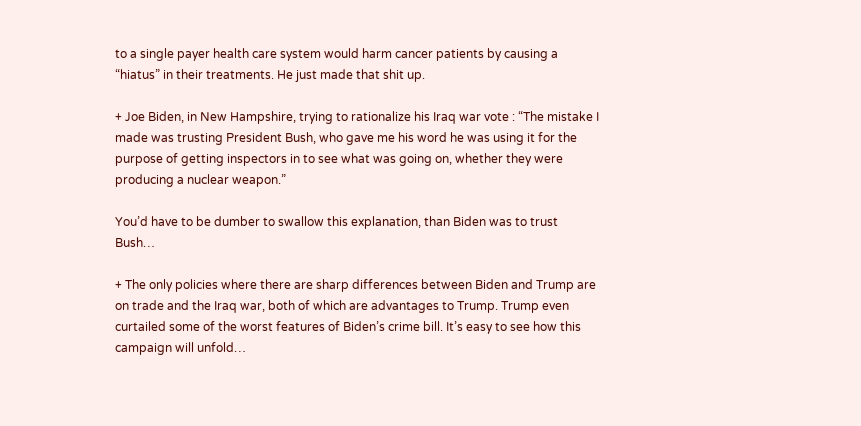to a single payer health care system would harm cancer patients by causing a “hiatus” in their treatments. He just made that shit up.

+ Joe Biden, in New Hampshire, trying to rationalize his Iraq war vote : “The mistake I made was trusting President Bush, who gave me his word he was using it for the purpose of getting inspectors in to see what was going on, whether they were producing a nuclear weapon.”

You’d have to be dumber to swallow this explanation, than Biden was to trust Bush…

+ The only policies where there are sharp differences between Biden and Trump are on trade and the Iraq war, both of which are advantages to Trump. Trump even curtailed some of the worst features of Biden’s crime bill. It’s easy to see how this campaign will unfold…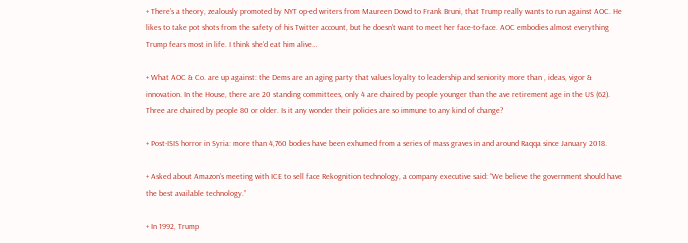+ There’s a theory, zealously promoted by NYT op-ed writers from Maureen Dowd to Frank Bruni, that Trump really wants to run against AOC. He likes to take pot shots from the safety of his Twitter account, but he doesn’t want to meet her face-to-face. AOC embodies almost everything Trump fears most in life. I think she’d eat him alive…

+ What AOC & Co. are up against: the Dems are an aging party that values loyalty to leadership and seniority more than , ideas, vigor & innovation. In the House, there are 20 standing committees, only 4 are chaired by people younger than the ave retirement age in the US (62). Three are chaired by people 80 or older. Is it any wonder their policies are so immune to any kind of change?

+ Post-ISIS horror in Syria: more than 4,760 bodies have been exhumed from a series of mass graves in and around Raqqa since January 2018.

+ Asked about Amazon’s meeting with ICE to sell face Rekognition technology, a company executive said: “We believe the government should have the best available technology.”

+ In 1992, Trump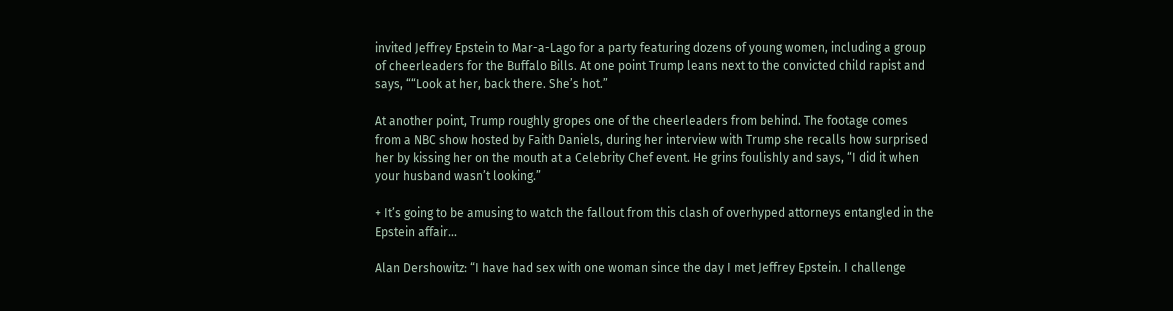invited Jeffrey Epstein to Mar-a-Lago for a party featuring dozens of young women, including a group of cheerleaders for the Buffalo Bills. At one point Trump leans next to the convicted child rapist and says, ““Look at her, back there. She’s hot.”

At another point, Trump roughly gropes one of the cheerleaders from behind. The footage comes from a NBC show hosted by Faith Daniels, during her interview with Trump she recalls how surprised her by kissing her on the mouth at a Celebrity Chef event. He grins foulishly and says, “I did it when your husband wasn’t looking.”

+ It’s going to be amusing to watch the fallout from this clash of overhyped attorneys entangled in the Epstein affair…

Alan Dershowitz: “I have had sex with one woman since the day I met Jeffrey Epstein. I challenge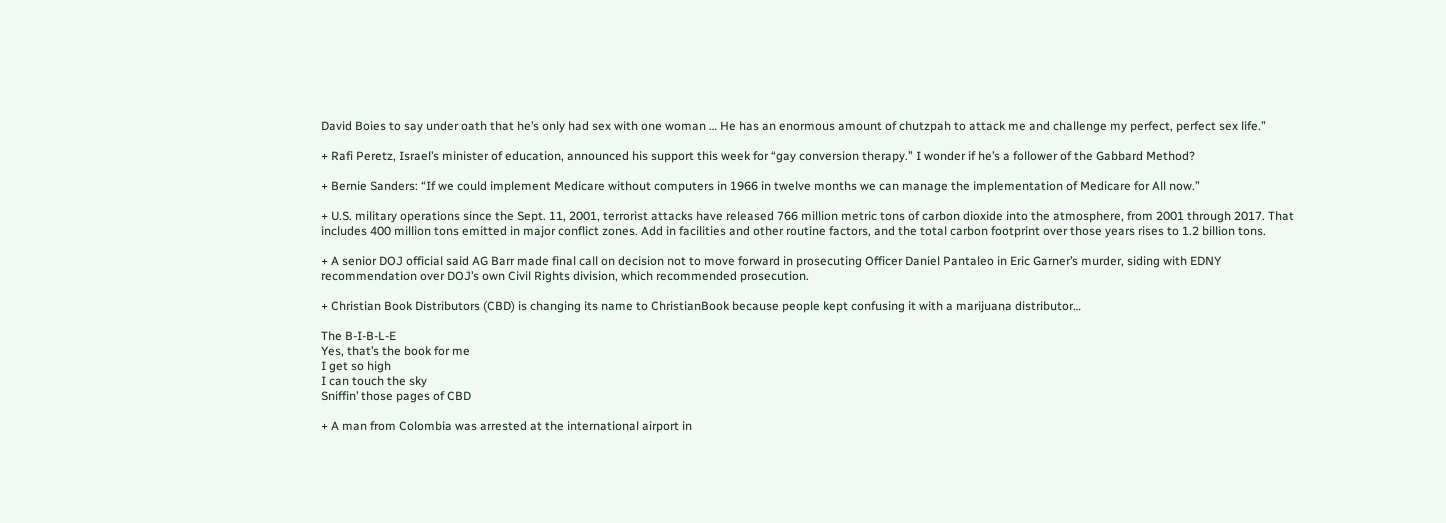David Boies to say under oath that he’s only had sex with one woman … He has an enormous amount of chutzpah to attack me and challenge my perfect, perfect sex life.”

+ Rafi Peretz, Israel’s minister of education, announced his support this week for “gay conversion therapy.” I wonder if he’s a follower of the Gabbard Method?

+ Bernie Sanders: “If we could implement Medicare without computers in 1966 in twelve months we can manage the implementation of Medicare for All now.”

+ U.S. military operations since the Sept. 11, 2001, terrorist attacks have released 766 million metric tons of carbon dioxide into the atmosphere, from 2001 through 2017. That includes 400 million tons emitted in major conflict zones. Add in facilities and other routine factors, and the total carbon footprint over those years rises to 1.2 billion tons.

+ A senior DOJ official said AG Barr made final call on decision not to move forward in prosecuting Officer Daniel Pantaleo in Eric Garner’s murder, siding with EDNY recommendation over DOJ’s own Civil Rights division, which recommended prosecution.

+ Christian Book Distributors (CBD) is changing its name to ChristianBook because people kept confusing it with a marijuana distributor…

The B-I-B-L-E
Yes, that’s the book for me
I get so high
I can touch the sky
Sniffin’ those pages of CBD

+ A man from Colombia was arrested at the international airport in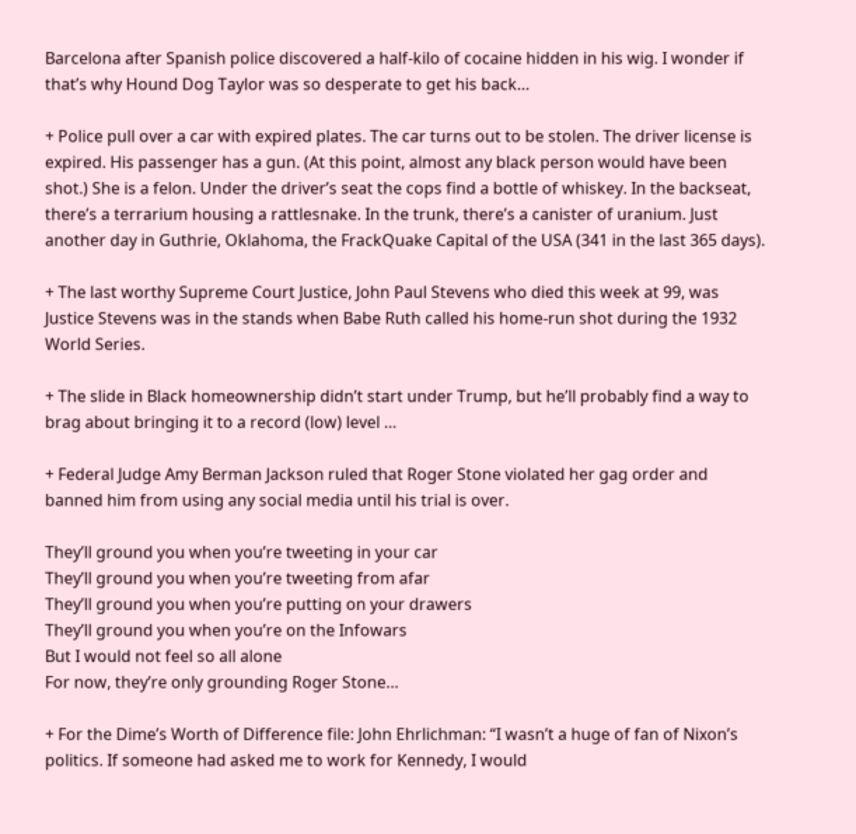Barcelona after Spanish police discovered a half-kilo of cocaine hidden in his wig. I wonder if that’s why Hound Dog Taylor was so desperate to get his back…

+ Police pull over a car with expired plates. The car turns out to be stolen. The driver license is expired. His passenger has a gun. (At this point, almost any black person would have been shot.) She is a felon. Under the driver’s seat the cops find a bottle of whiskey. In the backseat, there’s a terrarium housing a rattlesnake. In the trunk, there’s a canister of uranium. Just another day in Guthrie, Oklahoma, the FrackQuake Capital of the USA (341 in the last 365 days).

+ The last worthy Supreme Court Justice, John Paul Stevens who died this week at 99, was Justice Stevens was in the stands when Babe Ruth called his home-run shot during the 1932 World Series.

+ The slide in Black homeownership didn’t start under Trump, but he’ll probably find a way to brag about bringing it to a record (low) level …

+ Federal Judge Amy Berman Jackson ruled that Roger Stone violated her gag order and banned him from using any social media until his trial is over.

They’ll ground you when you’re tweeting in your car
They’ll ground you when you’re tweeting from afar
They’ll ground you when you’re putting on your drawers
They’ll ground you when you’re on the Infowars
But I would not feel so all alone
For now, they’re only grounding Roger Stone…

+ For the Dime’s Worth of Difference file: John Ehrlichman: “I wasn’t a huge of fan of Nixon’s politics. If someone had asked me to work for Kennedy, I would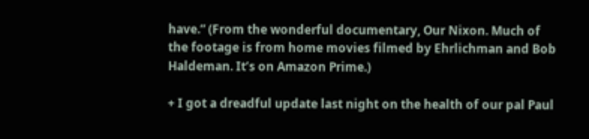have.” (From the wonderful documentary, Our Nixon. Much of the footage is from home movies filmed by Ehrlichman and Bob Haldeman. It’s on Amazon Prime.)

+ I got a dreadful update last night on the health of our pal Paul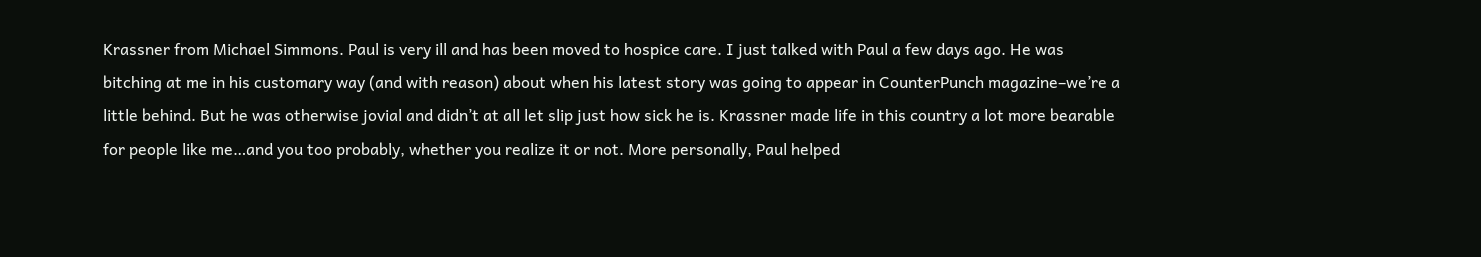Krassner from Michael Simmons. Paul is very ill and has been moved to hospice care. I just talked with Paul a few days ago. He was bitching at me in his customary way (and with reason) about when his latest story was going to appear in CounterPunch magazine–we’re a little behind. But he was otherwise jovial and didn’t at all let slip just how sick he is. Krassner made life in this country a lot more bearable for people like me…and you too probably, whether you realize it or not. More personally, Paul helped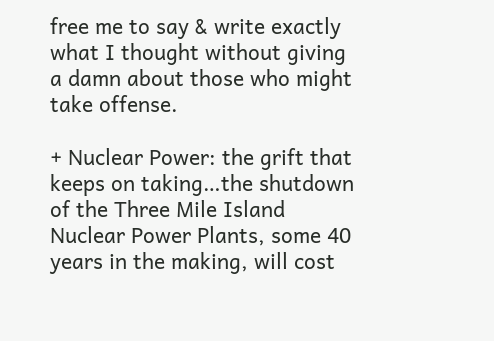free me to say & write exactly what I thought without giving a damn about those who might take offense.

+ Nuclear Power: the grift that keeps on taking…the shutdown of the Three Mile Island Nuclear Power Plants, some 40 years in the making, will cost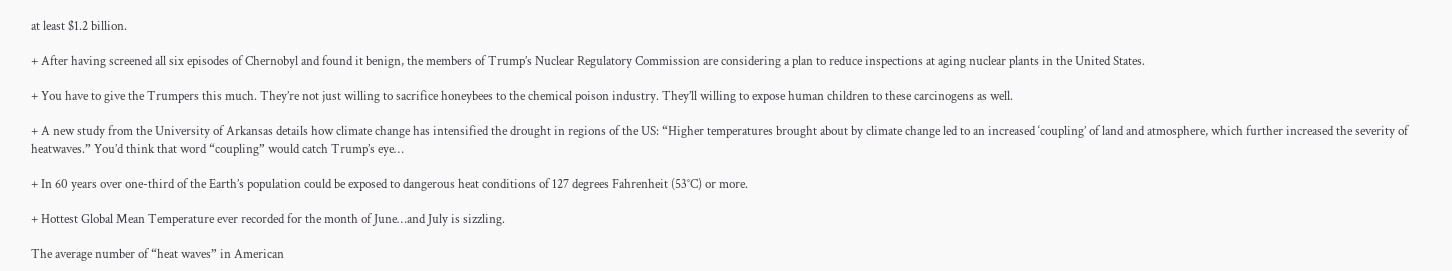at least $1.2 billion.

+ After having screened all six episodes of Chernobyl and found it benign, the members of Trump’s Nuclear Regulatory Commission are considering a plan to reduce inspections at aging nuclear plants in the United States.

+ You have to give the Trumpers this much. They’re not just willing to sacrifice honeybees to the chemical poison industry. They’ll willing to expose human children to these carcinogens as well.

+ A new study from the University of Arkansas details how climate change has intensified the drought in regions of the US: “Higher temperatures brought about by climate change led to an increased ‘coupling’ of land and atmosphere, which further increased the severity of heatwaves.” You’d think that word “coupling” would catch Trump’s eye…

+ In 60 years over one-third of the Earth’s population could be exposed to dangerous heat conditions of 127 degrees Fahrenheit (53°C) or more.

+ Hottest Global Mean Temperature ever recorded for the month of June…and July is sizzling.

The average number of “heat waves” in American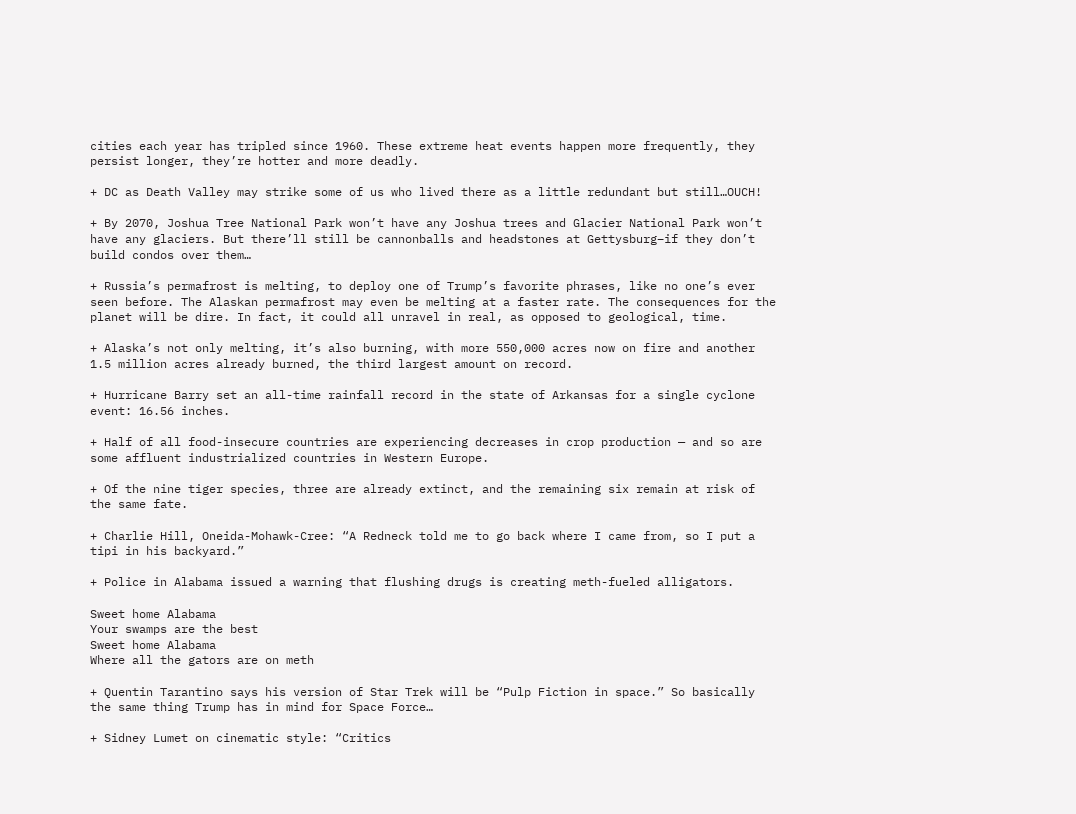cities each year has tripled since 1960. These extreme heat events happen more frequently, they persist longer, they’re hotter and more deadly.

+ DC as Death Valley may strike some of us who lived there as a little redundant but still…OUCH!

+ By 2070, Joshua Tree National Park won’t have any Joshua trees and Glacier National Park won’t have any glaciers. But there’ll still be cannonballs and headstones at Gettysburg–if they don’t build condos over them…

+ Russia’s permafrost is melting, to deploy one of Trump’s favorite phrases, like no one’s ever seen before. The Alaskan permafrost may even be melting at a faster rate. The consequences for the planet will be dire. In fact, it could all unravel in real, as opposed to geological, time.

+ Alaska’s not only melting, it’s also burning, with more 550,000 acres now on fire and another 1.5 million acres already burned, the third largest amount on record.

+ Hurricane Barry set an all-time rainfall record in the state of Arkansas for a single cyclone event: 16.56 inches.

+ Half of all food-insecure countries are experiencing decreases in crop production — and so are some affluent industrialized countries in Western Europe.

+ Of the nine tiger species, three are already extinct, and the remaining six remain at risk of the same fate.

+ Charlie Hill, Oneida-Mohawk-Cree: “A Redneck told me to go back where I came from, so I put a tipi in his backyard.”

+ Police in Alabama issued a warning that flushing drugs is creating meth-fueled alligators.

Sweet home Alabama
Your swamps are the best
Sweet home Alabama
Where all the gators are on meth

+ Quentin Tarantino says his version of Star Trek will be “Pulp Fiction in space.” So basically the same thing Trump has in mind for Space Force…

+ Sidney Lumet on cinematic style: “Critics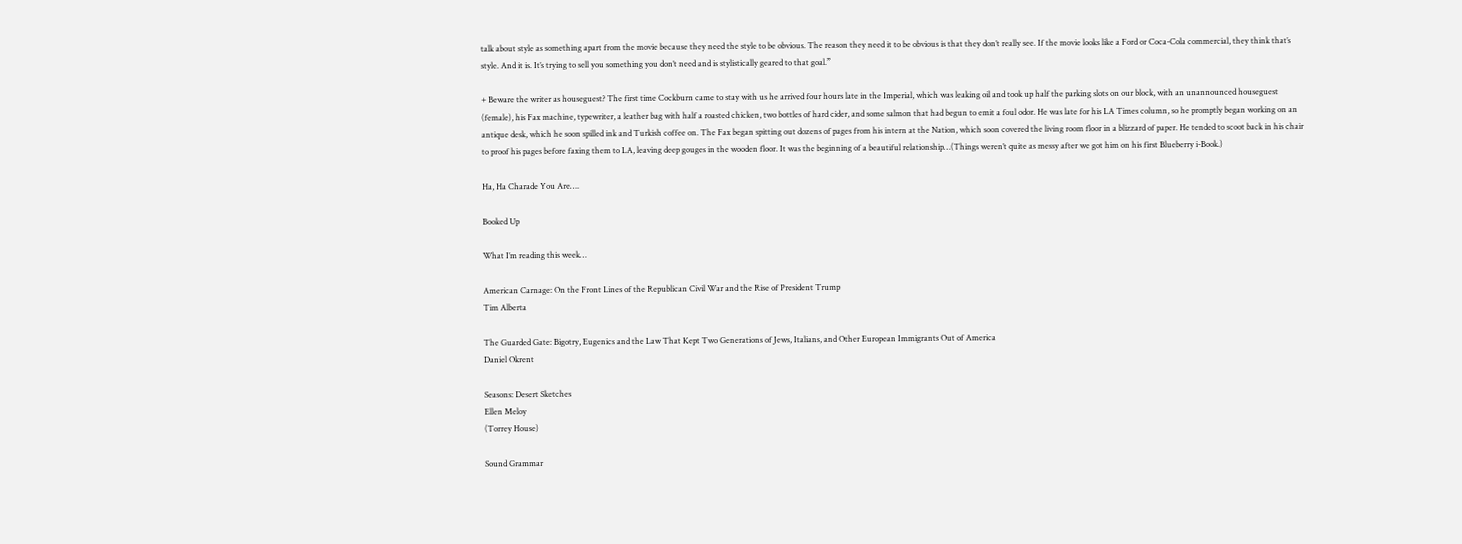talk about style as something apart from the movie because they need the style to be obvious. The reason they need it to be obvious is that they don’t really see. If the movie looks like a Ford or Coca-Cola commercial, they think that’s style. And it is. It’s trying to sell you something you don’t need and is stylistically geared to that goal.”

+ Beware the writer as houseguest? The first time Cockburn came to stay with us he arrived four hours late in the Imperial, which was leaking oil and took up half the parking slots on our block, with an unannounced houseguest (female), his Fax machine, typewriter, a leather bag with half a roasted chicken, two bottles of hard cider, and some salmon that had begun to emit a foul odor. He was late for his LA Times column, so he promptly began working on an antique desk, which he soon spilled ink and Turkish coffee on. The Fax began spitting out dozens of pages from his intern at the Nation, which soon covered the living room floor in a blizzard of paper. He tended to scoot back in his chair to proof his pages before faxing them to LA, leaving deep gouges in the wooden floor. It was the beginning of a beautiful relationship…(Things weren’t quite as messy after we got him on his first Blueberry i-Book.)

Ha, Ha Charade You Are….

Booked Up

What I’m reading this week…

American Carnage: On the Front Lines of the Republican Civil War and the Rise of President Trump
Tim Alberta

The Guarded Gate: Bigotry, Eugenics and the Law That Kept Two Generations of Jews, Italians, and Other European Immigrants Out of America
Daniel Okrent

Seasons: Desert Sketches
Ellen Meloy
(Torrey House)

Sound Grammar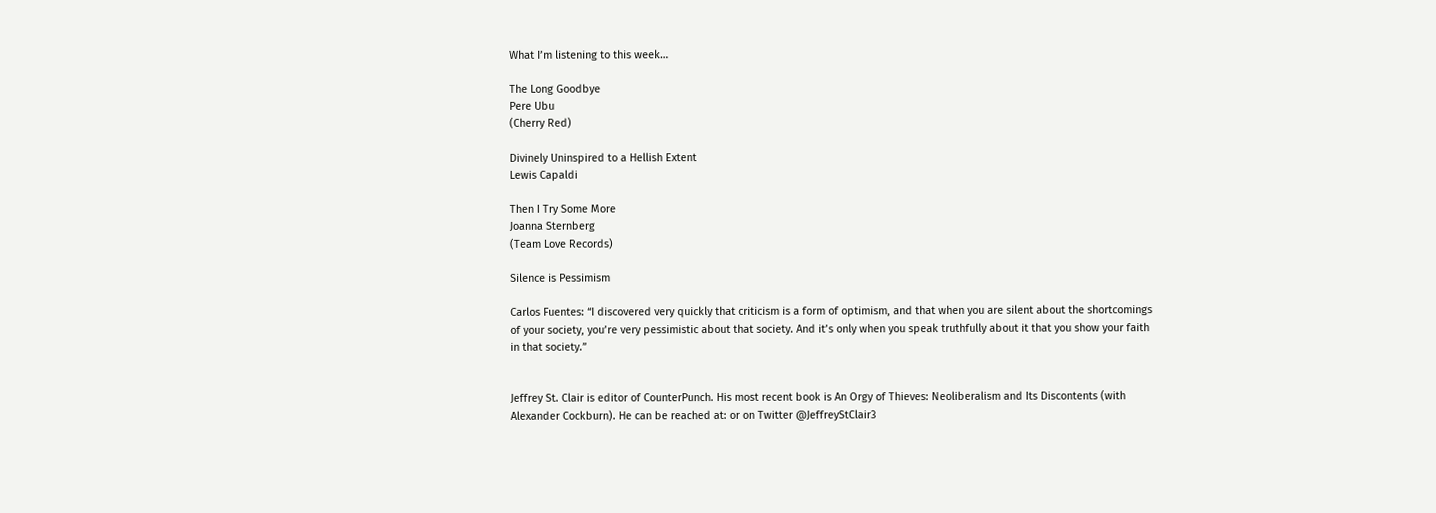What I’m listening to this week…

The Long Goodbye
Pere Ubu
(Cherry Red)

Divinely Uninspired to a Hellish Extent
Lewis Capaldi

Then I Try Some More
Joanna Sternberg
(Team Love Records)

Silence is Pessimism

Carlos Fuentes: “I discovered very quickly that criticism is a form of optimism, and that when you are silent about the shortcomings of your society, you’re very pessimistic about that society. And it’s only when you speak truthfully about it that you show your faith in that society.”


Jeffrey St. Clair is editor of CounterPunch. His most recent book is An Orgy of Thieves: Neoliberalism and Its Discontents (with Alexander Cockburn). He can be reached at: or on Twitter @JeffreyStClair3